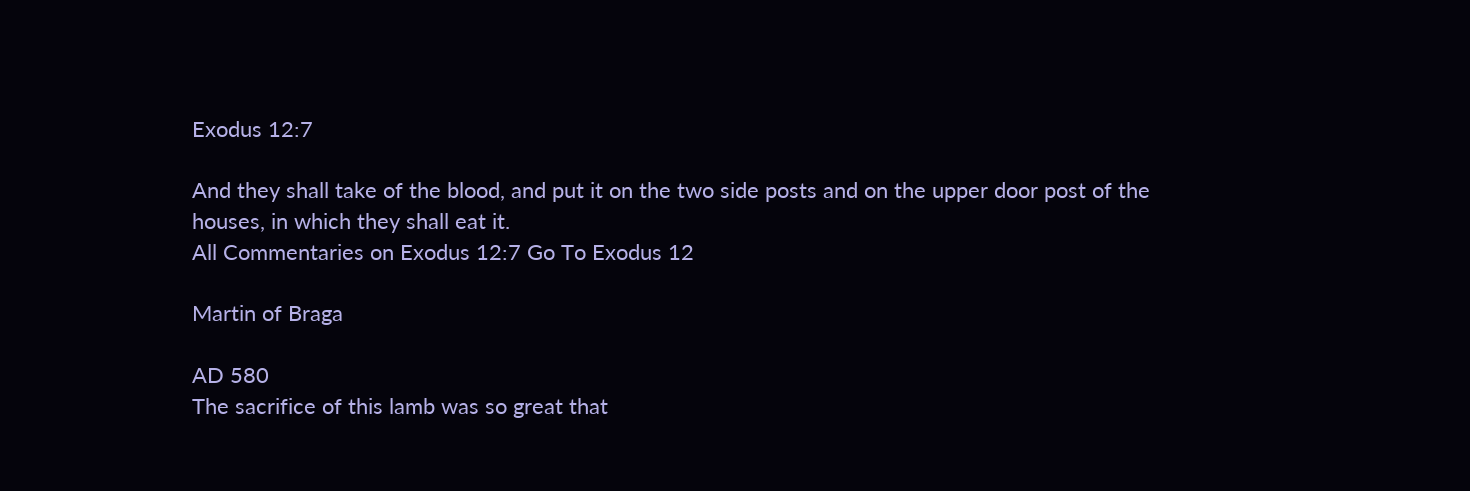Exodus 12:7

And they shall take of the blood, and put it on the two side posts and on the upper door post of the houses, in which they shall eat it.
All Commentaries on Exodus 12:7 Go To Exodus 12

Martin of Braga

AD 580
The sacrifice of this lamb was so great that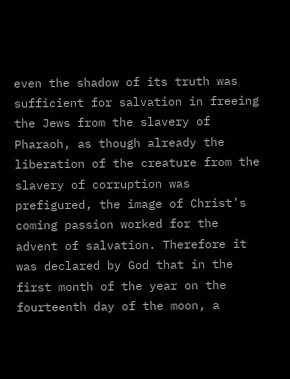even the shadow of its truth was sufficient for salvation in freeing the Jews from the slavery of Pharaoh, as though already the liberation of the creature from the slavery of corruption was prefigured, the image of Christ’s coming passion worked for the advent of salvation. Therefore it was declared by God that in the first month of the year on the fourteenth day of the moon, a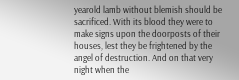yearold lamb without blemish should be sacrificed. With its blood they were to make signs upon the doorposts of their houses, lest they be frightened by the angel of destruction. And on that very night when the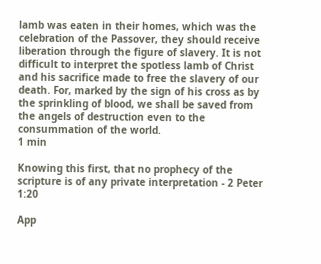lamb was eaten in their homes, which was the celebration of the Passover, they should receive liberation through the figure of slavery. It is not difficult to interpret the spotless lamb of Christ and his sacrifice made to free the slavery of our death. For, marked by the sign of his cross as by the sprinkling of blood, we shall be saved from the angels of destruction even to the consummation of the world.
1 min

Knowing this first, that no prophecy of the scripture is of any private interpretation - 2 Peter 1:20

App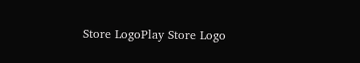Store LogoPlay Store Logo